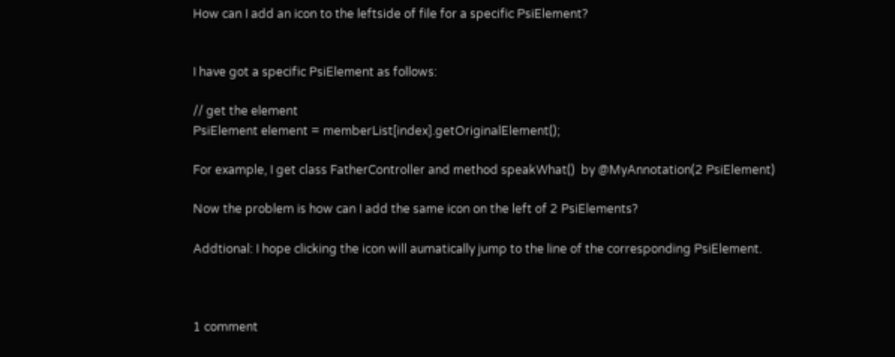How can I add an icon to the leftside of file for a specific PsiElement?


I have got a specific PsiElement as follows:

// get the element
PsiElement element = memberList[index].getOriginalElement();

For example, I get class FatherController and method speakWhat()  by @MyAnnotation(2 PsiElement)

Now the problem is how can I add the same icon on the left of 2 PsiElements?

Addtional: I hope clicking the icon will aumatically jump to the line of the corresponding PsiElement.



1 comment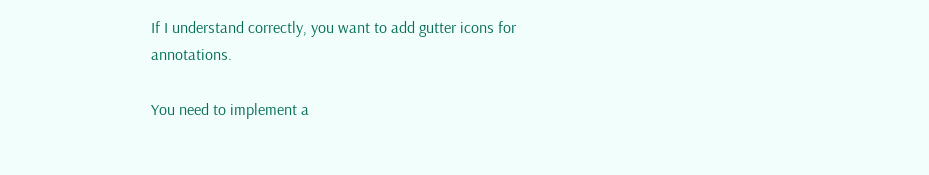If I understand correctly, you want to add gutter icons for annotations.

You need to implement a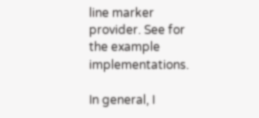line marker provider. See for the example implementations.

In general, I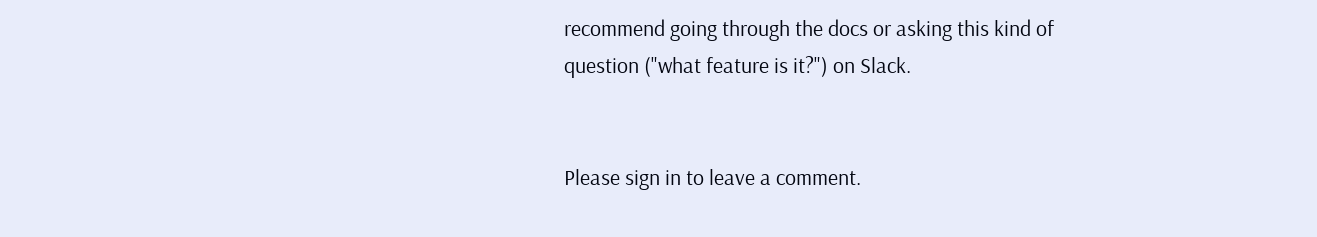recommend going through the docs or asking this kind of question ("what feature is it?") on Slack.


Please sign in to leave a comment.